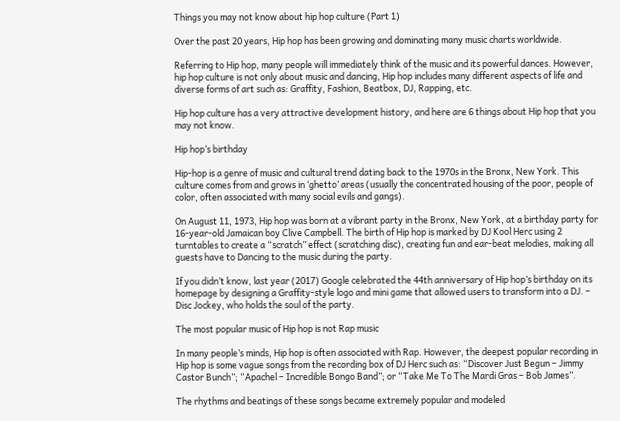Things you may not know about hip hop culture (Part 1)

Over the past 20 years, Hip hop has been growing and dominating many music charts worldwide.

Referring to Hip hop, many people will immediately think of the music and its powerful dances. However, hip hop culture is not only about music and dancing, Hip hop includes many different aspects of life and diverse forms of art such as: Graffity, Fashion, Beatbox, DJ, Rapping, etc.

Hip hop culture has a very attractive development history, and here are 6 things about Hip hop that you may not know.

Hip hop’s birthday

Hip-hop is a genre of music and cultural trend dating back to the 1970s in the Bronx, New York. This culture comes from and grows in ‘ghetto’ areas (usually the concentrated housing of the poor, people of color, often associated with many social evils and gangs).

On August 11, 1973, Hip hop was born at a vibrant party in the Bronx, New York, at a birthday party for 16-year-old Jamaican boy Clive Campbell. The birth of Hip hop is marked by DJ Kool Herc using 2 turntables to create a “scratch” effect (scratching disc), creating fun and ear-beat melodies, making all guests have to Dancing to the music during the party.

If you didn’t know, last year (2017) Google celebrated the 44th anniversary of Hip hop’s birthday on its homepage by designing a Graffity-style logo and mini game that allowed users to transform into a DJ. – Disc Jockey, who holds the soul of the party.

The most popular music of Hip hop is not Rap music

In many people’s minds, Hip hop is often associated with Rap. However, the deepest popular recording in Hip hop is some vague songs from the recording box of DJ Herc such as: “Discover Just Begun – Jimmy Castor Bunch”; “Apachel – Incredible Bongo Band”; or “Take Me To The Mardi Gras – Bob James”.

The rhythms and beatings of these songs became extremely popular and modeled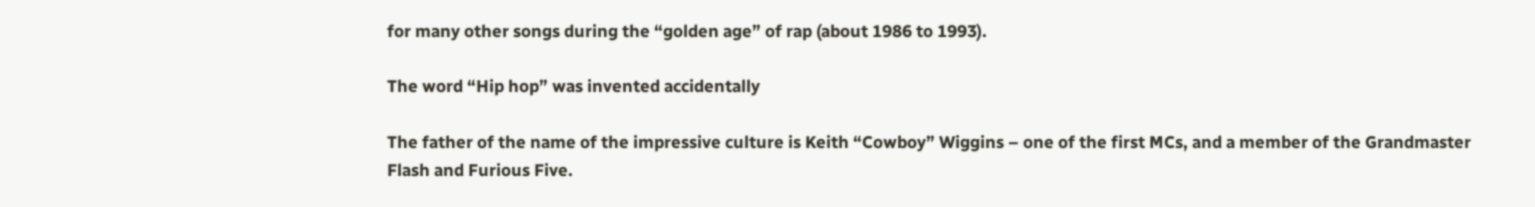for many other songs during the “golden age” of rap (about 1986 to 1993).

The word “Hip hop” was invented accidentally

The father of the name of the impressive culture is Keith “Cowboy” Wiggins – one of the first MCs, and a member of the Grandmaster Flash and Furious Five.